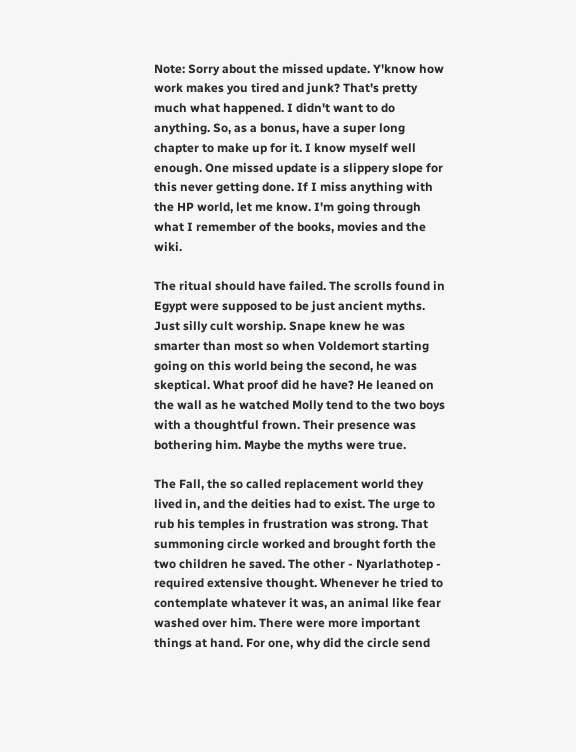Note: Sorry about the missed update. Y'know how work makes you tired and junk? That's pretty much what happened. I didn't want to do anything. So, as a bonus, have a super long chapter to make up for it. I know myself well enough. One missed update is a slippery slope for this never getting done. If I miss anything with the HP world, let me know. I'm going through what I remember of the books, movies and the wiki.

The ritual should have failed. The scrolls found in Egypt were supposed to be just ancient myths. Just silly cult worship. Snape knew he was smarter than most so when Voldemort starting going on this world being the second, he was skeptical. What proof did he have? He leaned on the wall as he watched Molly tend to the two boys with a thoughtful frown. Their presence was bothering him. Maybe the myths were true.

The Fall, the so called replacement world they lived in, and the deities had to exist. The urge to rub his temples in frustration was strong. That summoning circle worked and brought forth the two children he saved. The other - Nyarlathotep - required extensive thought. Whenever he tried to contemplate whatever it was, an animal like fear washed over him. There were more important things at hand. For one, why did the circle send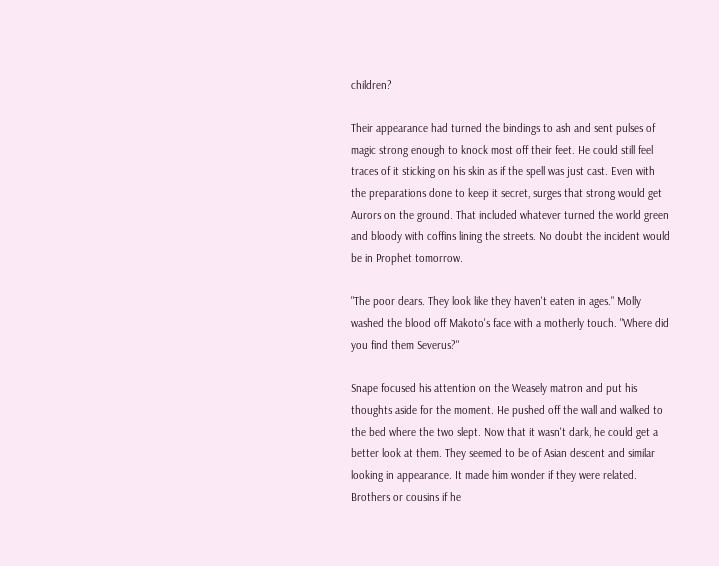children?

Their appearance had turned the bindings to ash and sent pulses of magic strong enough to knock most off their feet. He could still feel traces of it sticking on his skin as if the spell was just cast. Even with the preparations done to keep it secret, surges that strong would get Aurors on the ground. That included whatever turned the world green and bloody with coffins lining the streets. No doubt the incident would be in Prophet tomorrow.

"The poor dears. They look like they haven't eaten in ages." Molly washed the blood off Makoto's face with a motherly touch. "Where did you find them Severus?"

Snape focused his attention on the Weasely matron and put his thoughts aside for the moment. He pushed off the wall and walked to the bed where the two slept. Now that it wasn't dark, he could get a better look at them. They seemed to be of Asian descent and similar looking in appearance. It made him wonder if they were related. Brothers or cousins if he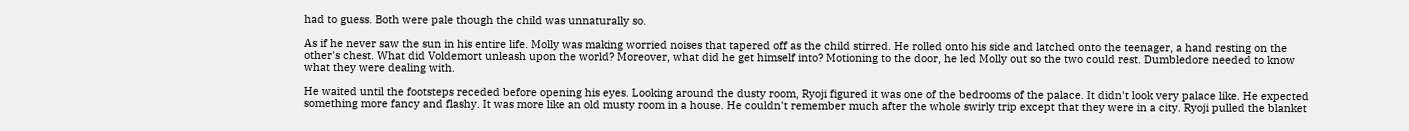had to guess. Both were pale though the child was unnaturally so.

As if he never saw the sun in his entire life. Molly was making worried noises that tapered off as the child stirred. He rolled onto his side and latched onto the teenager, a hand resting on the other's chest. What did Voldemort unleash upon the world? Moreover, what did he get himself into? Motioning to the door, he led Molly out so the two could rest. Dumbledore needed to know what they were dealing with.

He waited until the footsteps receded before opening his eyes. Looking around the dusty room, Ryoji figured it was one of the bedrooms of the palace. It didn't look very palace like. He expected something more fancy and flashy. It was more like an old musty room in a house. He couldn't remember much after the whole swirly trip except that they were in a city. Ryoji pulled the blanket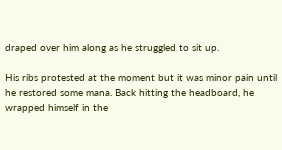draped over him along as he struggled to sit up.

His ribs protested at the moment but it was minor pain until he restored some mana. Back hitting the headboard, he wrapped himself in the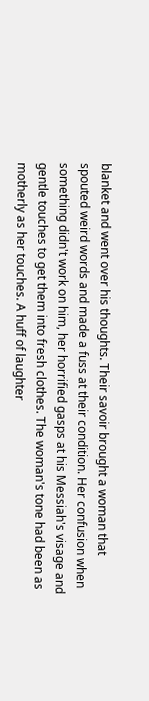blanket and went over his thoughts. Their savoir brought a woman that spouted weird words and made a fuss at their condition. Her confusion when something didn't work on him, her horrified gasps at his Messiah's visage and gentle touches to get them into fresh clothes. The woman's tone had been as motherly as her touches. A huff of laughter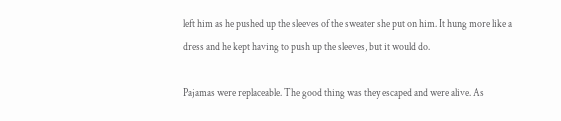left him as he pushed up the sleeves of the sweater she put on him. It hung more like a dress and he kept having to push up the sleeves, but it would do.

Pajamas were replaceable. The good thing was they escaped and were alive. As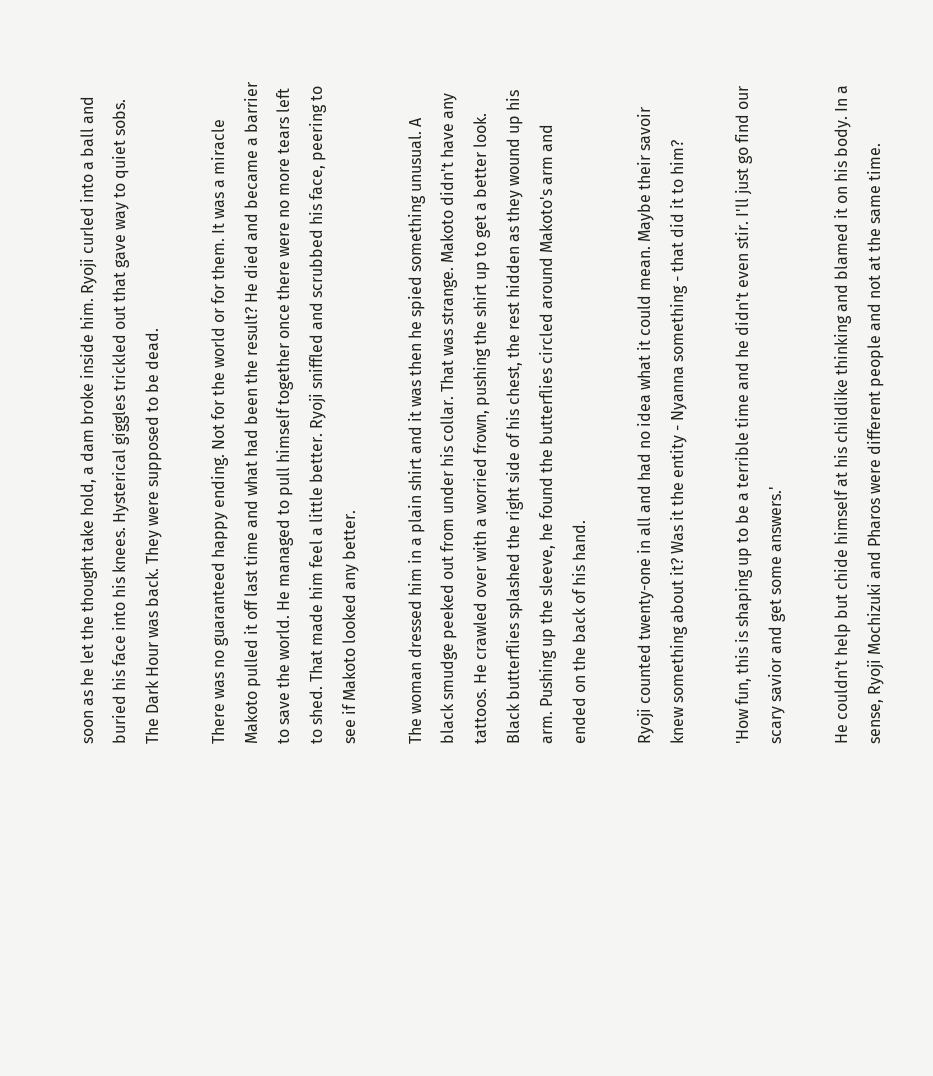soon as he let the thought take hold, a dam broke inside him. Ryoji curled into a ball and buried his face into his knees. Hysterical giggles trickled out that gave way to quiet sobs. The Dark Hour was back. They were supposed to be dead.

There was no guaranteed happy ending. Not for the world or for them. It was a miracle Makoto pulled it off last time and what had been the result? He died and became a barrier to save the world. He managed to pull himself together once there were no more tears left to shed. That made him feel a little better. Ryoji sniffled and scrubbed his face, peering to see if Makoto looked any better.

The woman dressed him in a plain shirt and it was then he spied something unusual. A black smudge peeked out from under his collar. That was strange. Makoto didn't have any tattoos. He crawled over with a worried frown, pushing the shirt up to get a better look. Black butterflies splashed the right side of his chest, the rest hidden as they wound up his arm. Pushing up the sleeve, he found the butterflies circled around Makoto's arm and ended on the back of his hand.

Ryoji counted twenty-one in all and had no idea what it could mean. Maybe their savoir knew something about it? Was it the entity - Nyanna something - that did it to him?

'How fun, this is shaping up to be a terrible time and he didn't even stir. I'll just go find our scary savior and get some answers.'

He couldn't help but chide himself at his childlike thinking and blamed it on his body. In a sense, Ryoji Mochizuki and Pharos were different people and not at the same time.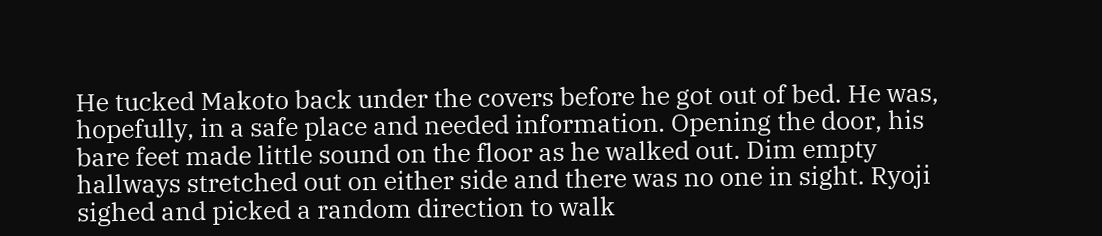He tucked Makoto back under the covers before he got out of bed. He was, hopefully, in a safe place and needed information. Opening the door, his bare feet made little sound on the floor as he walked out. Dim empty hallways stretched out on either side and there was no one in sight. Ryoji sighed and picked a random direction to walk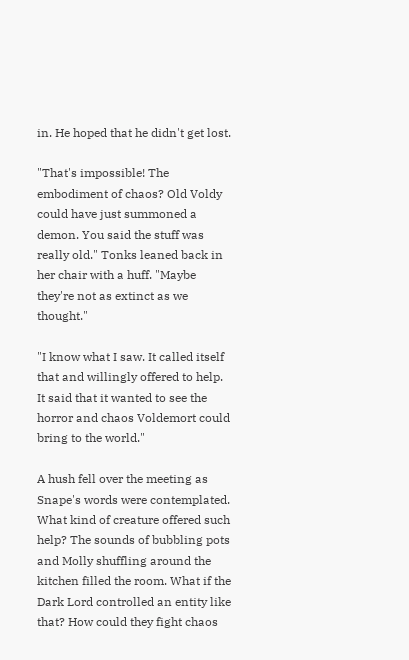in. He hoped that he didn't get lost.

"That's impossible! The embodiment of chaos? Old Voldy could have just summoned a demon. You said the stuff was really old." Tonks leaned back in her chair with a huff. "Maybe they're not as extinct as we thought."

"I know what I saw. It called itself that and willingly offered to help. It said that it wanted to see the horror and chaos Voldemort could bring to the world."

A hush fell over the meeting as Snape's words were contemplated. What kind of creature offered such help? The sounds of bubbling pots and Molly shuffling around the kitchen filled the room. What if the Dark Lord controlled an entity like that? How could they fight chaos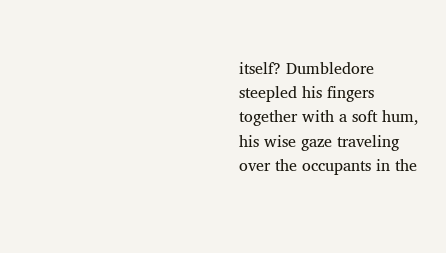itself? Dumbledore steepled his fingers together with a soft hum, his wise gaze traveling over the occupants in the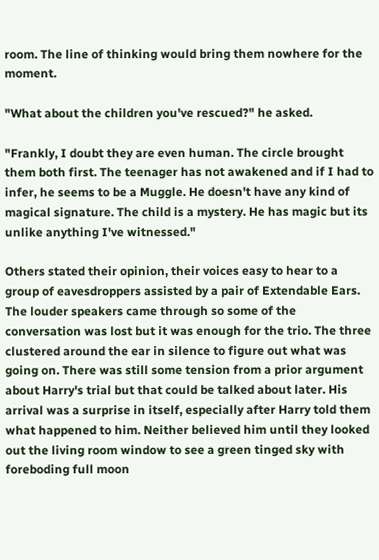room. The line of thinking would bring them nowhere for the moment.

"What about the children you've rescued?" he asked.

"Frankly, I doubt they are even human. The circle brought them both first. The teenager has not awakened and if I had to infer, he seems to be a Muggle. He doesn't have any kind of magical signature. The child is a mystery. He has magic but its unlike anything I've witnessed."

Others stated their opinion, their voices easy to hear to a group of eavesdroppers assisted by a pair of Extendable Ears. The louder speakers came through so some of the conversation was lost but it was enough for the trio. The three clustered around the ear in silence to figure out what was going on. There was still some tension from a prior argument about Harry's trial but that could be talked about later. His arrival was a surprise in itself, especially after Harry told them what happened to him. Neither believed him until they looked out the living room window to see a green tinged sky with foreboding full moon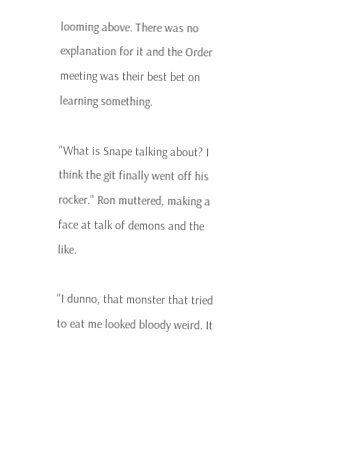looming above. There was no explanation for it and the Order meeting was their best bet on learning something.

"What is Snape talking about? I think the git finally went off his rocker." Ron muttered, making a face at talk of demons and the like.

"I dunno, that monster that tried to eat me looked bloody weird. It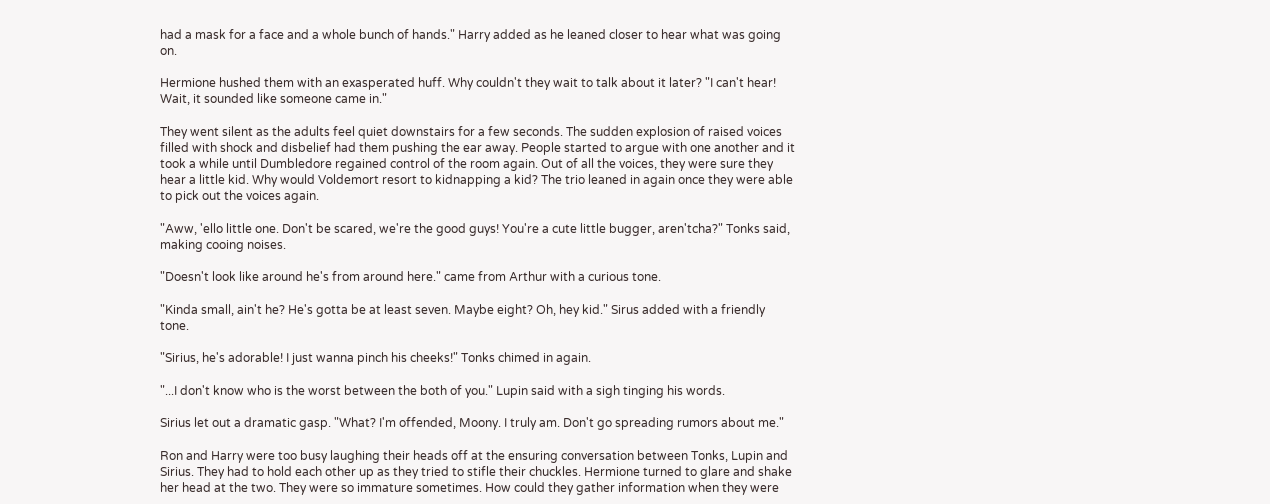had a mask for a face and a whole bunch of hands." Harry added as he leaned closer to hear what was going on.

Hermione hushed them with an exasperated huff. Why couldn't they wait to talk about it later? "I can't hear! Wait, it sounded like someone came in."

They went silent as the adults feel quiet downstairs for a few seconds. The sudden explosion of raised voices filled with shock and disbelief had them pushing the ear away. People started to argue with one another and it took a while until Dumbledore regained control of the room again. Out of all the voices, they were sure they hear a little kid. Why would Voldemort resort to kidnapping a kid? The trio leaned in again once they were able to pick out the voices again.

"Aww, 'ello little one. Don't be scared, we're the good guys! You're a cute little bugger, aren'tcha?" Tonks said, making cooing noises.

"Doesn't look like around he's from around here." came from Arthur with a curious tone.

"Kinda small, ain't he? He's gotta be at least seven. Maybe eight? Oh, hey kid." Sirus added with a friendly tone.

"Sirius, he's adorable! I just wanna pinch his cheeks!" Tonks chimed in again.

"...I don't know who is the worst between the both of you." Lupin said with a sigh tinging his words.

Sirius let out a dramatic gasp. "What? I'm offended, Moony. I truly am. Don't go spreading rumors about me."

Ron and Harry were too busy laughing their heads off at the ensuring conversation between Tonks, Lupin and Sirius. They had to hold each other up as they tried to stifle their chuckles. Hermione turned to glare and shake her head at the two. They were so immature sometimes. How could they gather information when they were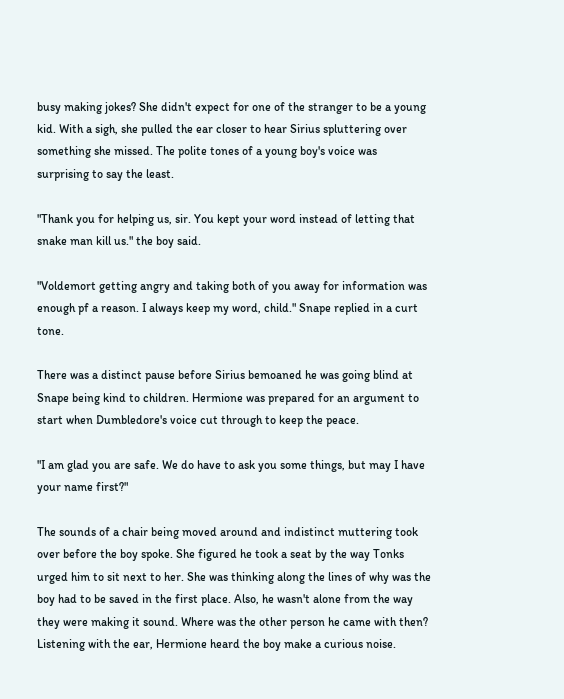busy making jokes? She didn't expect for one of the stranger to be a young kid. With a sigh, she pulled the ear closer to hear Sirius spluttering over something she missed. The polite tones of a young boy's voice was surprising to say the least.

"Thank you for helping us, sir. You kept your word instead of letting that snake man kill us." the boy said.

"Voldemort getting angry and taking both of you away for information was enough pf a reason. I always keep my word, child." Snape replied in a curt tone.

There was a distinct pause before Sirius bemoaned he was going blind at Snape being kind to children. Hermione was prepared for an argument to start when Dumbledore's voice cut through to keep the peace.

"I am glad you are safe. We do have to ask you some things, but may I have your name first?"

The sounds of a chair being moved around and indistinct muttering took over before the boy spoke. She figured he took a seat by the way Tonks urged him to sit next to her. She was thinking along the lines of why was the boy had to be saved in the first place. Also, he wasn't alone from the way they were making it sound. Where was the other person he came with then? Listening with the ear, Hermione heard the boy make a curious noise.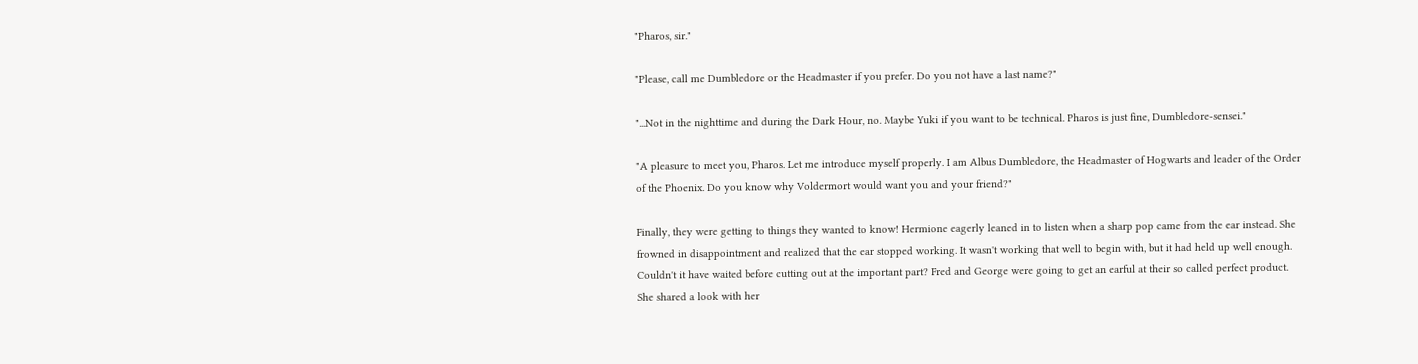"Pharos, sir."

"Please, call me Dumbledore or the Headmaster if you prefer. Do you not have a last name?"

"...Not in the nighttime and during the Dark Hour, no. Maybe Yuki if you want to be technical. Pharos is just fine, Dumbledore-sensei."

"A pleasure to meet you, Pharos. Let me introduce myself properly. I am Albus Dumbledore, the Headmaster of Hogwarts and leader of the Order of the Phoenix. Do you know why Voldermort would want you and your friend?"

Finally, they were getting to things they wanted to know! Hermione eagerly leaned in to listen when a sharp pop came from the ear instead. She frowned in disappointment and realized that the ear stopped working. It wasn't working that well to begin with, but it had held up well enough. Couldn't it have waited before cutting out at the important part? Fred and George were going to get an earful at their so called perfect product. She shared a look with her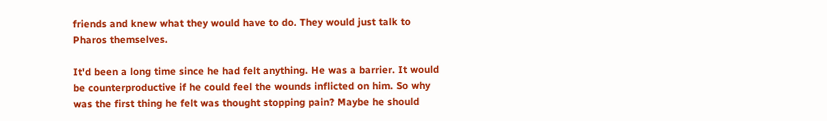friends and knew what they would have to do. They would just talk to Pharos themselves.

It'd been a long time since he had felt anything. He was a barrier. It would be counterproductive if he could feel the wounds inflicted on him. So why was the first thing he felt was thought stopping pain? Maybe he should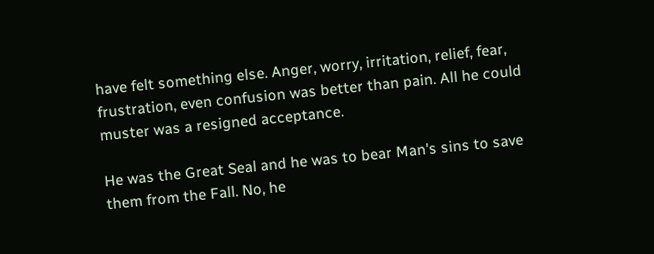have felt something else. Anger, worry, irritation, relief, fear, frustration, even confusion was better than pain. All he could muster was a resigned acceptance.

He was the Great Seal and he was to bear Man's sins to save them from the Fall. No, he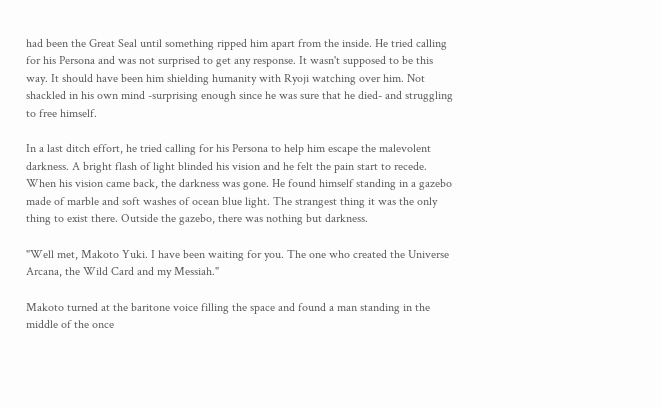had been the Great Seal until something ripped him apart from the inside. He tried calling for his Persona and was not surprised to get any response. It wasn't supposed to be this way. It should have been him shielding humanity with Ryoji watching over him. Not shackled in his own mind -surprising enough since he was sure that he died- and struggling to free himself.

In a last ditch effort, he tried calling for his Persona to help him escape the malevolent darkness. A bright flash of light blinded his vision and he felt the pain start to recede. When his vision came back, the darkness was gone. He found himself standing in a gazebo made of marble and soft washes of ocean blue light. The strangest thing it was the only thing to exist there. Outside the gazebo, there was nothing but darkness.

"Well met, Makoto Yuki. I have been waiting for you. The one who created the Universe Arcana, the Wild Card and my Messiah."

Makoto turned at the baritone voice filling the space and found a man standing in the middle of the once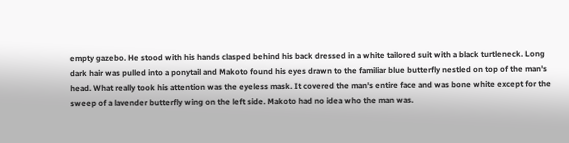empty gazebo. He stood with his hands clasped behind his back dressed in a white tailored suit with a black turtleneck. Long dark hair was pulled into a ponytail and Makoto found his eyes drawn to the familiar blue butterfly nestled on top of the man's head. What really took his attention was the eyeless mask. It covered the man's entire face and was bone white except for the sweep of a lavender butterfly wing on the left side. Makoto had no idea who the man was.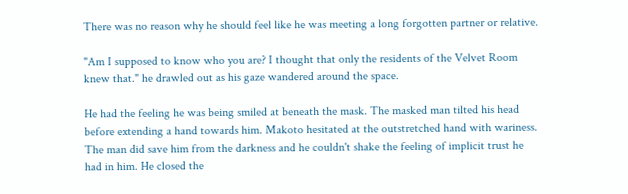There was no reason why he should feel like he was meeting a long forgotten partner or relative.

"Am I supposed to know who you are? I thought that only the residents of the Velvet Room knew that." he drawled out as his gaze wandered around the space.

He had the feeling he was being smiled at beneath the mask. The masked man tilted his head before extending a hand towards him. Makoto hesitated at the outstretched hand with wariness. The man did save him from the darkness and he couldn't shake the feeling of implicit trust he had in him. He closed the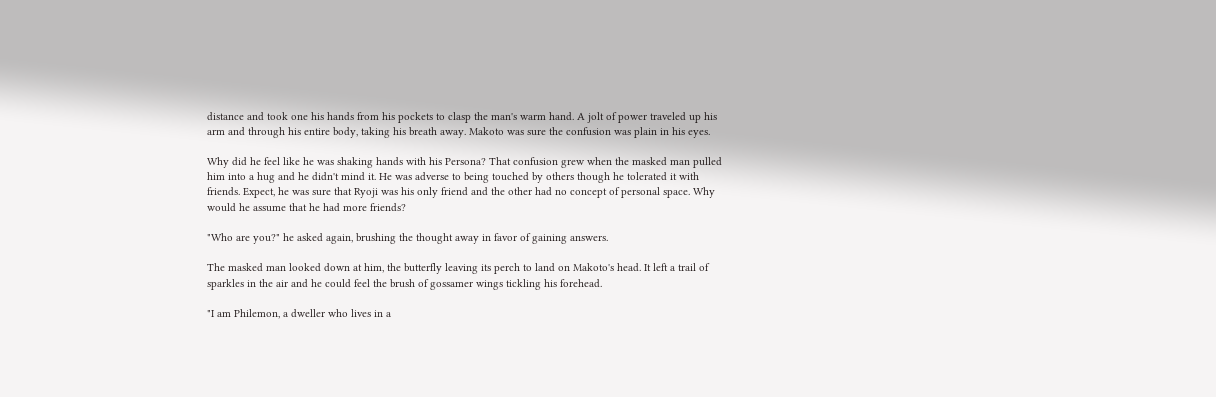distance and took one his hands from his pockets to clasp the man's warm hand. A jolt of power traveled up his arm and through his entire body, taking his breath away. Makoto was sure the confusion was plain in his eyes.

Why did he feel like he was shaking hands with his Persona? That confusion grew when the masked man pulled him into a hug and he didn't mind it. He was adverse to being touched by others though he tolerated it with friends. Expect, he was sure that Ryoji was his only friend and the other had no concept of personal space. Why would he assume that he had more friends?

"Who are you?" he asked again, brushing the thought away in favor of gaining answers.

The masked man looked down at him, the butterfly leaving its perch to land on Makoto's head. It left a trail of sparkles in the air and he could feel the brush of gossamer wings tickling his forehead.

"I am Philemon, a dweller who lives in a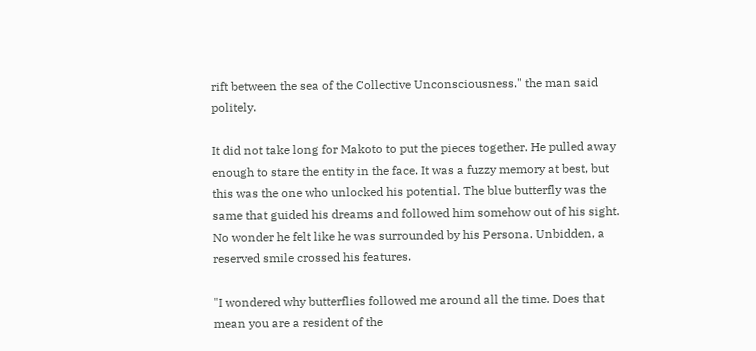rift between the sea of the Collective Unconsciousness." the man said politely.

It did not take long for Makoto to put the pieces together. He pulled away enough to stare the entity in the face. It was a fuzzy memory at best, but this was the one who unlocked his potential. The blue butterfly was the same that guided his dreams and followed him somehow out of his sight. No wonder he felt like he was surrounded by his Persona. Unbidden, a reserved smile crossed his features.

"I wondered why butterflies followed me around all the time. Does that mean you are a resident of the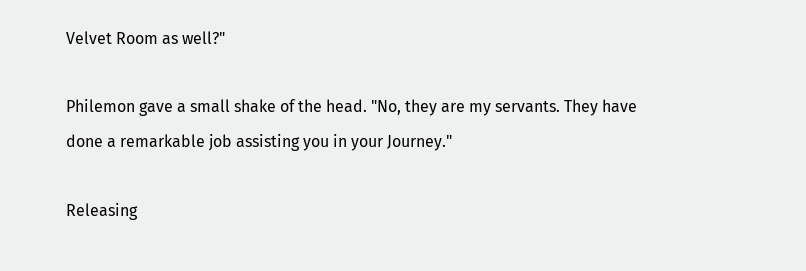Velvet Room as well?"

Philemon gave a small shake of the head. "No, they are my servants. They have done a remarkable job assisting you in your Journey."

Releasing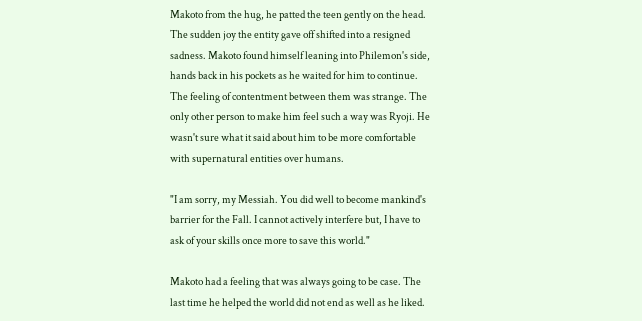Makoto from the hug, he patted the teen gently on the head. The sudden joy the entity gave off shifted into a resigned sadness. Makoto found himself leaning into Philemon's side, hands back in his pockets as he waited for him to continue. The feeling of contentment between them was strange. The only other person to make him feel such a way was Ryoji. He wasn't sure what it said about him to be more comfortable with supernatural entities over humans.

"I am sorry, my Messiah. You did well to become mankind's barrier for the Fall. I cannot actively interfere but, I have to ask of your skills once more to save this world."

Makoto had a feeling that was always going to be case. The last time he helped the world did not end as well as he liked.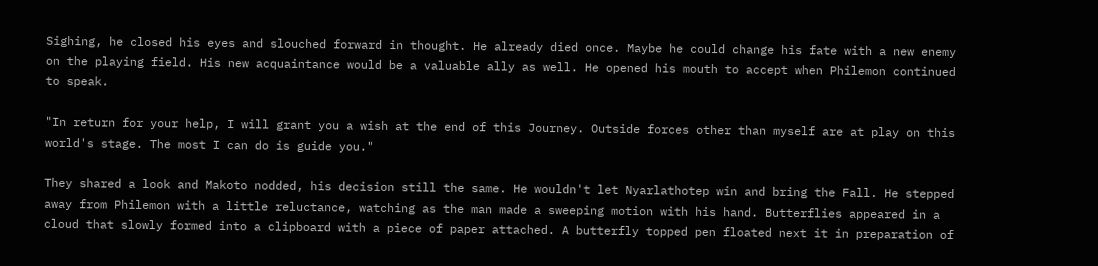Sighing, he closed his eyes and slouched forward in thought. He already died once. Maybe he could change his fate with a new enemy on the playing field. His new acquaintance would be a valuable ally as well. He opened his mouth to accept when Philemon continued to speak.

"In return for your help, I will grant you a wish at the end of this Journey. Outside forces other than myself are at play on this world's stage. The most I can do is guide you."

They shared a look and Makoto nodded, his decision still the same. He wouldn't let Nyarlathotep win and bring the Fall. He stepped away from Philemon with a little reluctance, watching as the man made a sweeping motion with his hand. Butterflies appeared in a cloud that slowly formed into a clipboard with a piece of paper attached. A butterfly topped pen floated next it in preparation of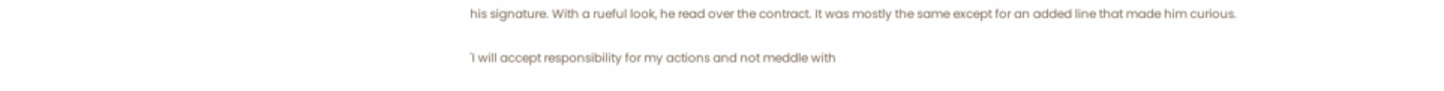his signature. With a rueful look, he read over the contract. It was mostly the same except for an added line that made him curious.

'I will accept responsibility for my actions and not meddle with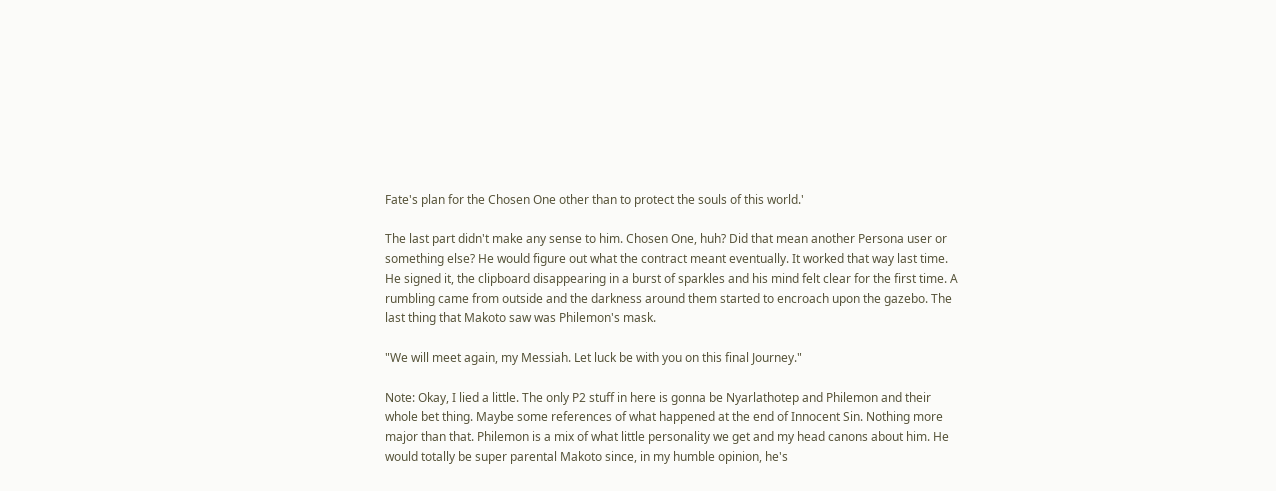Fate's plan for the Chosen One other than to protect the souls of this world.'

The last part didn't make any sense to him. Chosen One, huh? Did that mean another Persona user or something else? He would figure out what the contract meant eventually. It worked that way last time. He signed it, the clipboard disappearing in a burst of sparkles and his mind felt clear for the first time. A rumbling came from outside and the darkness around them started to encroach upon the gazebo. The last thing that Makoto saw was Philemon's mask.

"We will meet again, my Messiah. Let luck be with you on this final Journey."

Note: Okay, I lied a little. The only P2 stuff in here is gonna be Nyarlathotep and Philemon and their whole bet thing. Maybe some references of what happened at the end of Innocent Sin. Nothing more major than that. Philemon is a mix of what little personality we get and my head canons about him. He would totally be super parental Makoto since, in my humble opinion, he's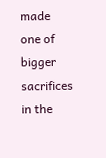made one of bigger sacrifices in the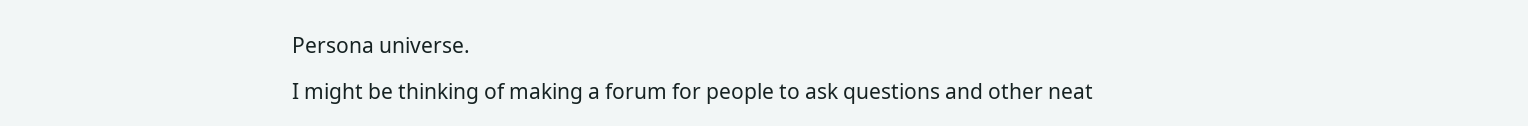Persona universe.

I might be thinking of making a forum for people to ask questions and other neat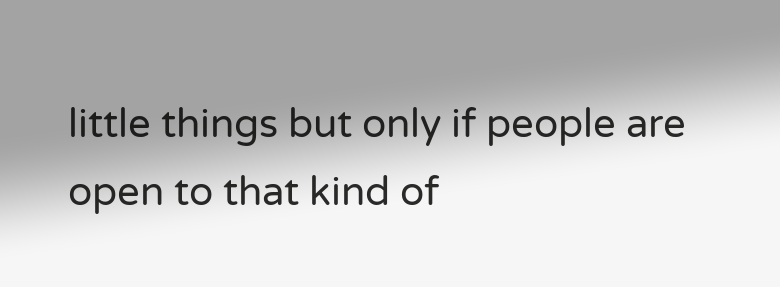little things but only if people are open to that kind of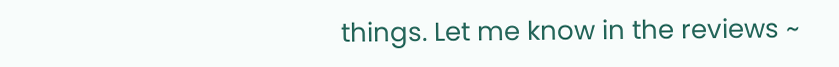things. Let me know in the reviews ~